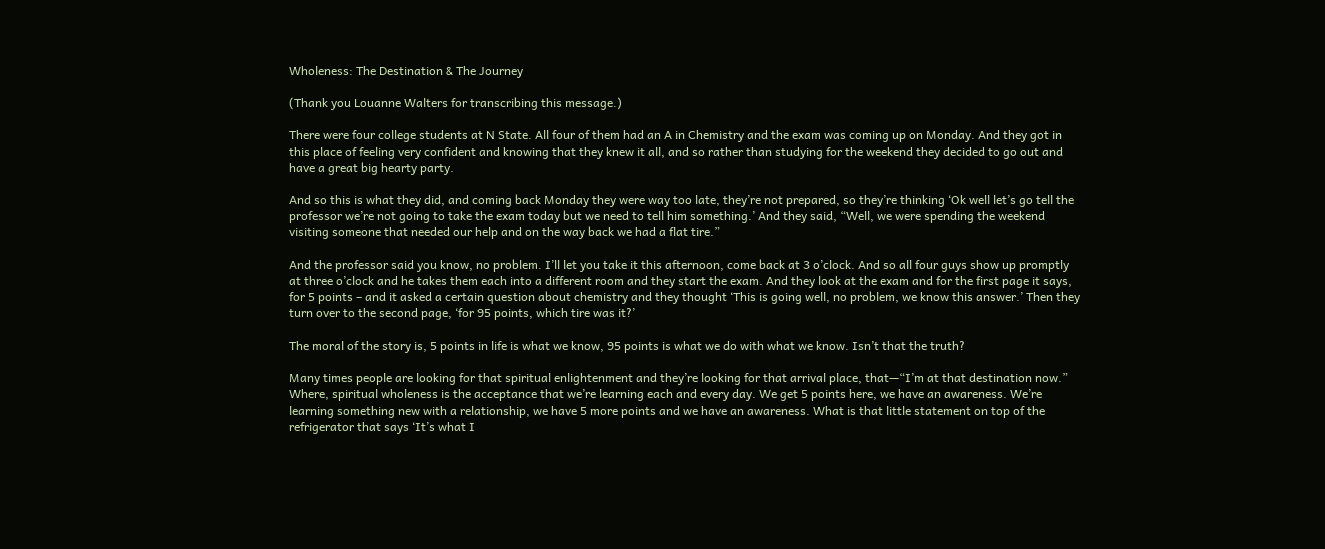Wholeness: The Destination & The Journey

(Thank you Louanne Walters for transcribing this message.)

There were four college students at N State. All four of them had an A in Chemistry and the exam was coming up on Monday. And they got in this place of feeling very confident and knowing that they knew it all, and so rather than studying for the weekend they decided to go out and have a great big hearty party.

And so this is what they did, and coming back Monday they were way too late, they’re not prepared, so they’re thinking ‘Ok well let’s go tell the professor we’re not going to take the exam today but we need to tell him something.’ And they said, “Well, we were spending the weekend visiting someone that needed our help and on the way back we had a flat tire.”

And the professor said you know, no problem. I’ll let you take it this afternoon, come back at 3 o’clock. And so all four guys show up promptly at three o’clock and he takes them each into a different room and they start the exam. And they look at the exam and for the first page it says, for 5 points – and it asked a certain question about chemistry and they thought ‘This is going well, no problem, we know this answer.’ Then they turn over to the second page, ‘for 95 points, which tire was it?’

The moral of the story is, 5 points in life is what we know, 95 points is what we do with what we know. Isn’t that the truth?

Many times people are looking for that spiritual enlightenment and they’re looking for that arrival place, that—“I’m at that destination now.” Where, spiritual wholeness is the acceptance that we’re learning each and every day. We get 5 points here, we have an awareness. We’re learning something new with a relationship, we have 5 more points and we have an awareness. What is that little statement on top of the refrigerator that says ‘It’s what I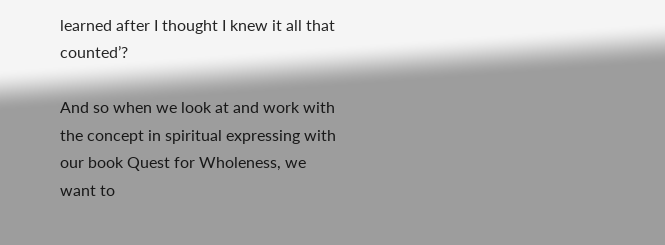learned after I thought I knew it all that counted’?

And so when we look at and work with the concept in spiritual expressing with our book Quest for Wholeness, we want to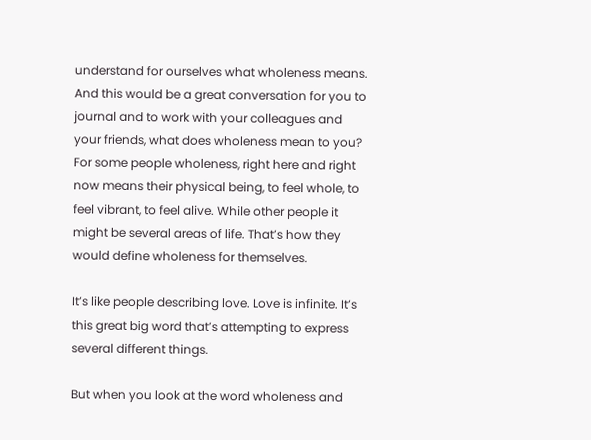understand for ourselves what wholeness means. And this would be a great conversation for you to journal and to work with your colleagues and your friends, what does wholeness mean to you? For some people wholeness, right here and right now means their physical being, to feel whole, to feel vibrant, to feel alive. While other people it might be several areas of life. That’s how they would define wholeness for themselves.

It’s like people describing love. Love is infinite. It’s this great big word that’s attempting to express several different things.

But when you look at the word wholeness and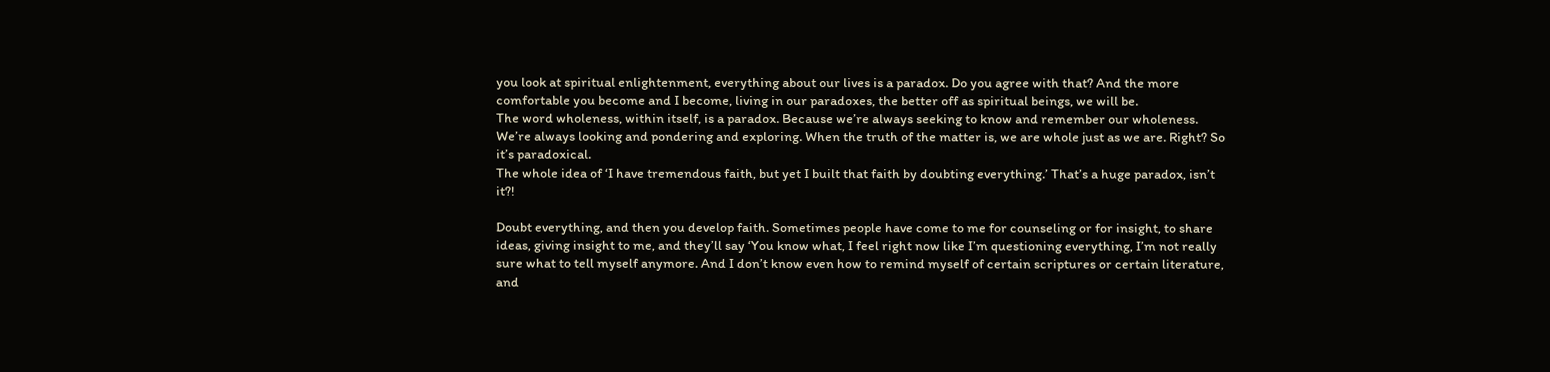you look at spiritual enlightenment, everything about our lives is a paradox. Do you agree with that? And the more comfortable you become and I become, living in our paradoxes, the better off as spiritual beings, we will be.
The word wholeness, within itself, is a paradox. Because we’re always seeking to know and remember our wholeness. We’re always looking and pondering and exploring. When the truth of the matter is, we are whole just as we are. Right? So it’s paradoxical.
The whole idea of ‘I have tremendous faith, but yet I built that faith by doubting everything.’ That’s a huge paradox, isn’t it?!

Doubt everything, and then you develop faith. Sometimes people have come to me for counseling or for insight, to share ideas, giving insight to me, and they’ll say ‘You know what, I feel right now like I’m questioning everything, I’m not really sure what to tell myself anymore. And I don’t know even how to remind myself of certain scriptures or certain literature, and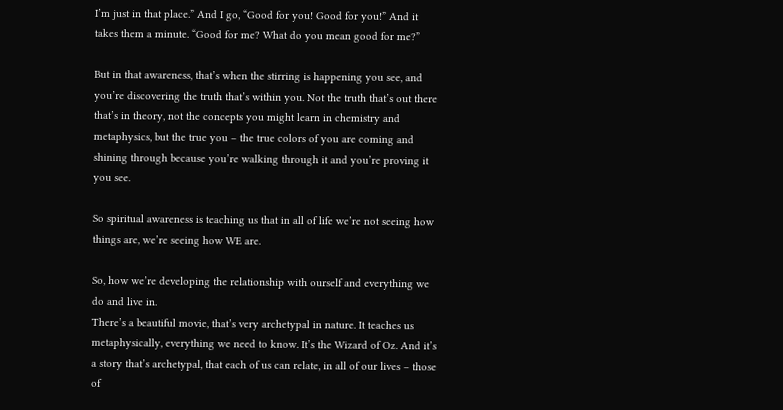I’m just in that place.” And I go, “Good for you! Good for you!” And it takes them a minute. “Good for me? What do you mean good for me?”

But in that awareness, that’s when the stirring is happening you see, and you’re discovering the truth that’s within you. Not the truth that’s out there that’s in theory, not the concepts you might learn in chemistry and metaphysics, but the true you – the true colors of you are coming and shining through because you’re walking through it and you’re proving it you see.

So spiritual awareness is teaching us that in all of life we’re not seeing how things are, we’re seeing how WE are.

So, how we’re developing the relationship with ourself and everything we do and live in.
There’s a beautiful movie, that’s very archetypal in nature. It teaches us metaphysically, everything we need to know. It’s the Wizard of Oz. And it’s a story that’s archetypal, that each of us can relate, in all of our lives – those of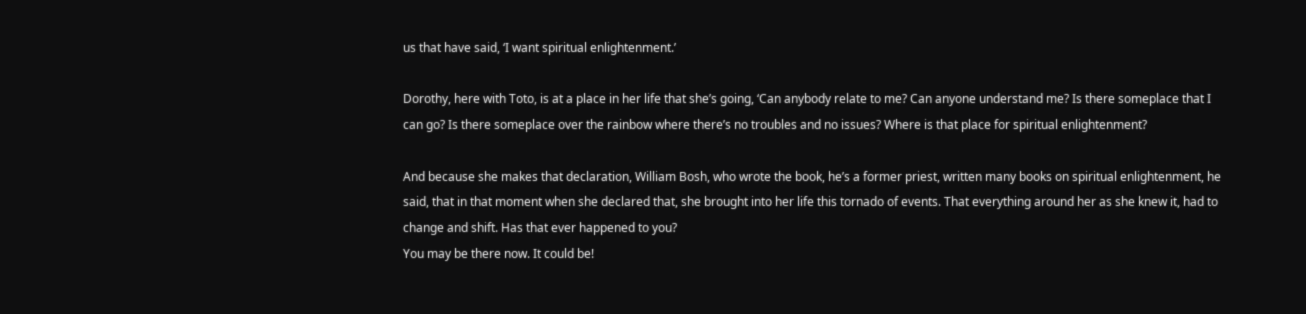us that have said, ‘I want spiritual enlightenment.’

Dorothy, here with Toto, is at a place in her life that she’s going, ‘Can anybody relate to me? Can anyone understand me? Is there someplace that I can go? Is there someplace over the rainbow where there’s no troubles and no issues? Where is that place for spiritual enlightenment?

And because she makes that declaration, William Bosh, who wrote the book, he’s a former priest, written many books on spiritual enlightenment, he said, that in that moment when she declared that, she brought into her life this tornado of events. That everything around her as she knew it, had to change and shift. Has that ever happened to you?
You may be there now. It could be!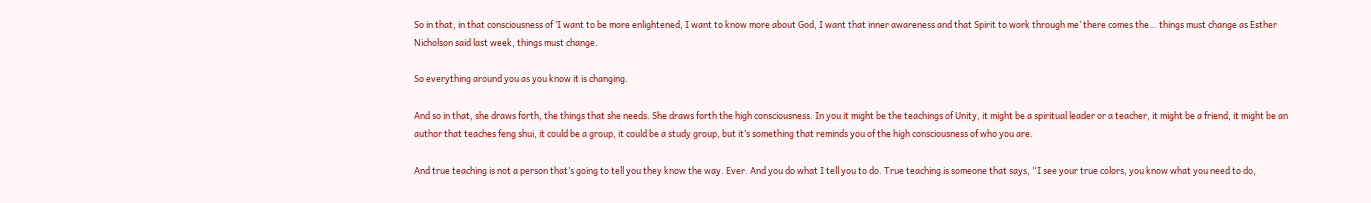So in that, in that consciousness of ‘I want to be more enlightened, I want to know more about God, I want that inner awareness and that Spirit to work through me’ there comes the… things must change as Esther Nicholson said last week, things must change.

So everything around you as you know it is changing.

And so in that, she draws forth, the things that she needs. She draws forth the high consciousness. In you it might be the teachings of Unity, it might be a spiritual leader or a teacher, it might be a friend, it might be an author that teaches feng shui, it could be a group, it could be a study group, but it’s something that reminds you of the high consciousness of who you are.

And true teaching is not a person that’s going to tell you they know the way. Ever. And you do what I tell you to do. True teaching is someone that says, “I see your true colors, you know what you need to do,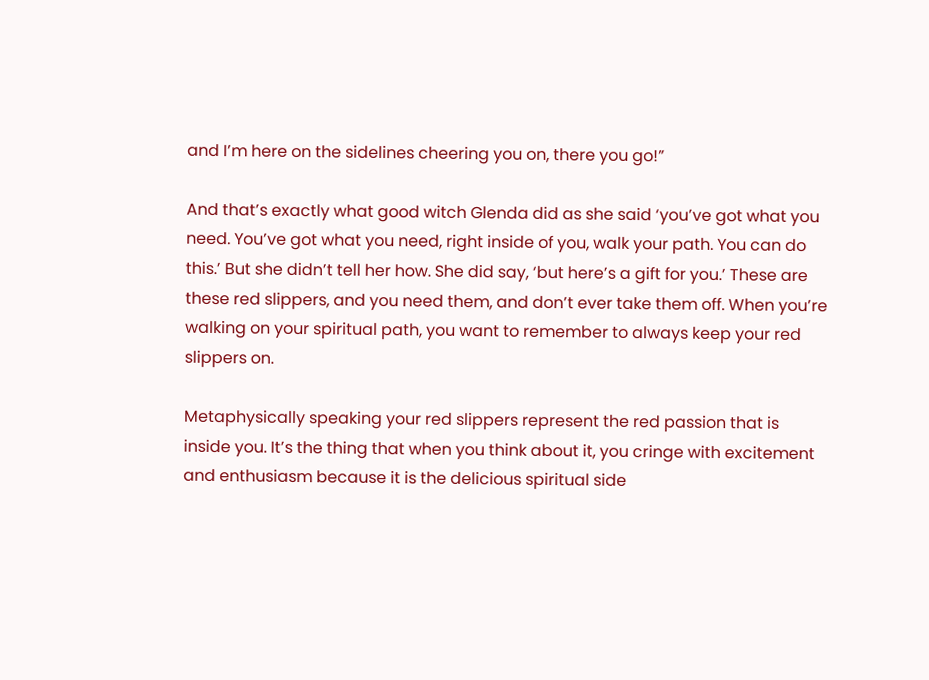and I’m here on the sidelines cheering you on, there you go!”

And that’s exactly what good witch Glenda did as she said ‘you’ve got what you need. You’ve got what you need, right inside of you, walk your path. You can do this.’ But she didn’t tell her how. She did say, ‘but here’s a gift for you.’ These are these red slippers, and you need them, and don’t ever take them off. When you’re walking on your spiritual path, you want to remember to always keep your red slippers on.

Metaphysically speaking your red slippers represent the red passion that is inside you. It’s the thing that when you think about it, you cringe with excitement and enthusiasm because it is the delicious spiritual side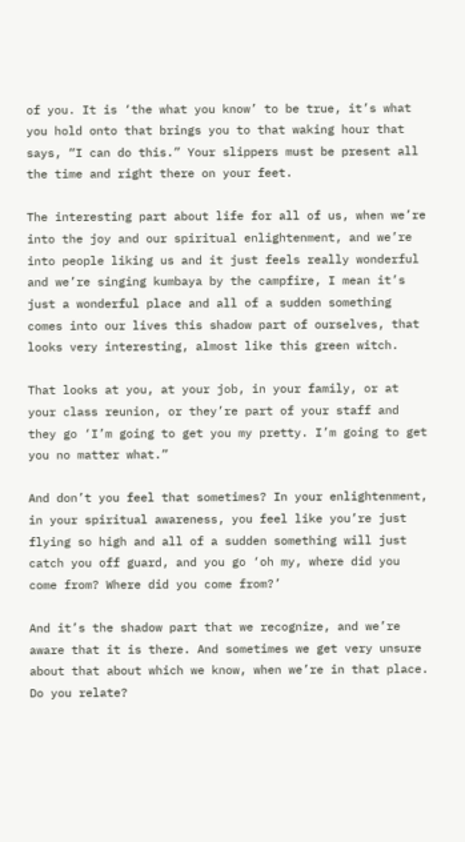of you. It is ‘the what you know’ to be true, it’s what you hold onto that brings you to that waking hour that says, “I can do this.” Your slippers must be present all the time and right there on your feet.

The interesting part about life for all of us, when we’re into the joy and our spiritual enlightenment, and we’re into people liking us and it just feels really wonderful and we’re singing kumbaya by the campfire, I mean it’s just a wonderful place and all of a sudden something comes into our lives this shadow part of ourselves, that looks very interesting, almost like this green witch.

That looks at you, at your job, in your family, or at your class reunion, or they’re part of your staff and they go ‘I’m going to get you my pretty. I’m going to get you no matter what.”

And don’t you feel that sometimes? In your enlightenment, in your spiritual awareness, you feel like you’re just flying so high and all of a sudden something will just catch you off guard, and you go ‘oh my, where did you come from? Where did you come from?’

And it’s the shadow part that we recognize, and we’re aware that it is there. And sometimes we get very unsure about that about which we know, when we’re in that place. Do you relate?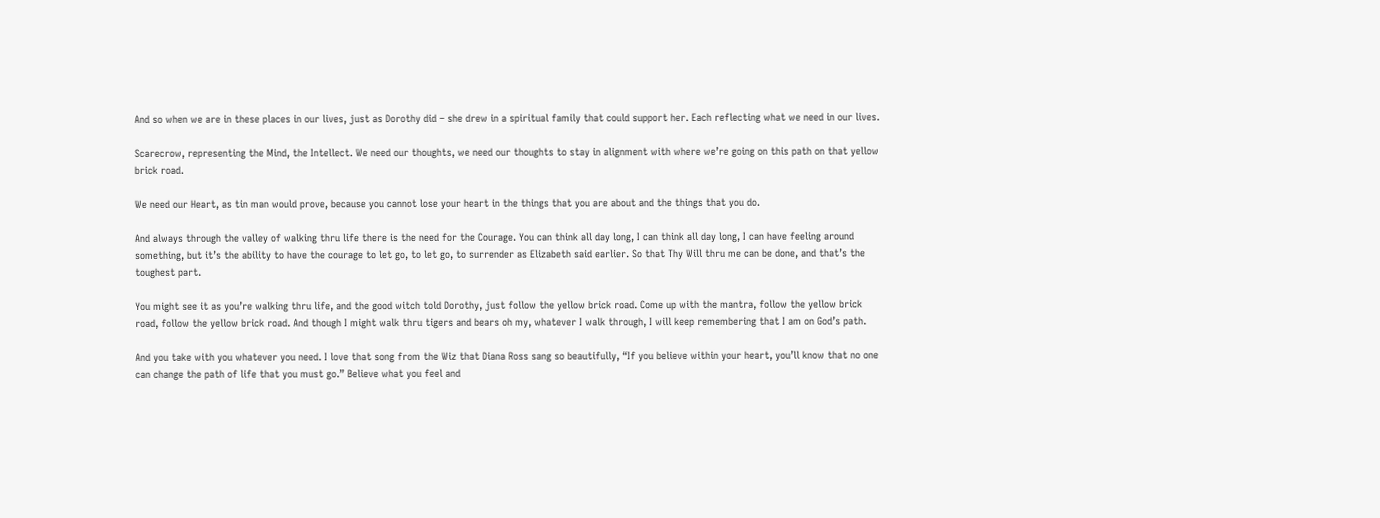And so when we are in these places in our lives, just as Dorothy did – she drew in a spiritual family that could support her. Each reflecting what we need in our lives.

Scarecrow, representing the Mind, the Intellect. We need our thoughts, we need our thoughts to stay in alignment with where we’re going on this path on that yellow brick road.

We need our Heart, as tin man would prove, because you cannot lose your heart in the things that you are about and the things that you do.

And always through the valley of walking thru life there is the need for the Courage. You can think all day long, I can think all day long, I can have feeling around something, but it’s the ability to have the courage to let go, to let go, to surrender as Elizabeth said earlier. So that Thy Will thru me can be done, and that’s the toughest part.

You might see it as you’re walking thru life, and the good witch told Dorothy, just follow the yellow brick road. Come up with the mantra, follow the yellow brick road, follow the yellow brick road. And though I might walk thru tigers and bears oh my, whatever I walk through, I will keep remembering that I am on God’s path.

And you take with you whatever you need. I love that song from the Wiz that Diana Ross sang so beautifully, “If you believe within your heart, you’ll know that no one can change the path of life that you must go.” Believe what you feel and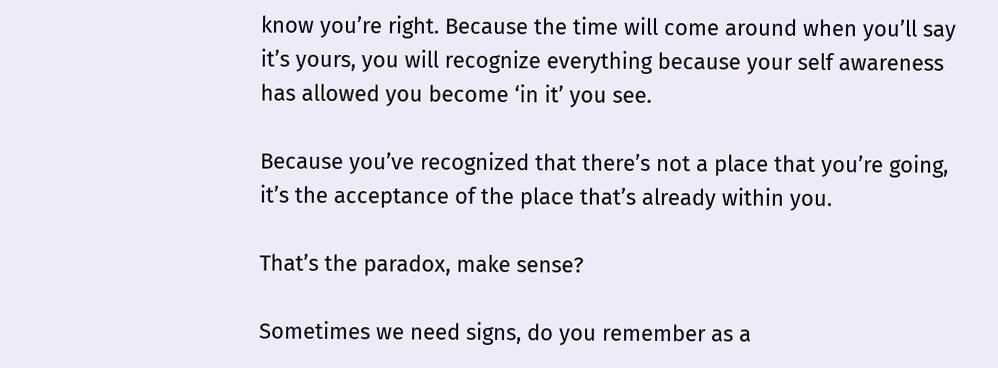know you’re right. Because the time will come around when you’ll say it’s yours, you will recognize everything because your self awareness has allowed you become ‘in it’ you see.

Because you’ve recognized that there’s not a place that you’re going, it’s the acceptance of the place that’s already within you.

That’s the paradox, make sense?

Sometimes we need signs, do you remember as a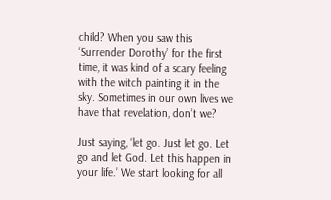child? When you saw this ‘Surrender Dorothy’ for the first time, it was kind of a scary feeling with the witch painting it in the sky. Sometimes in our own lives we have that revelation, don’t we?

Just saying, ‘let go. Just let go. Let go and let God. Let this happen in your life.’ We start looking for all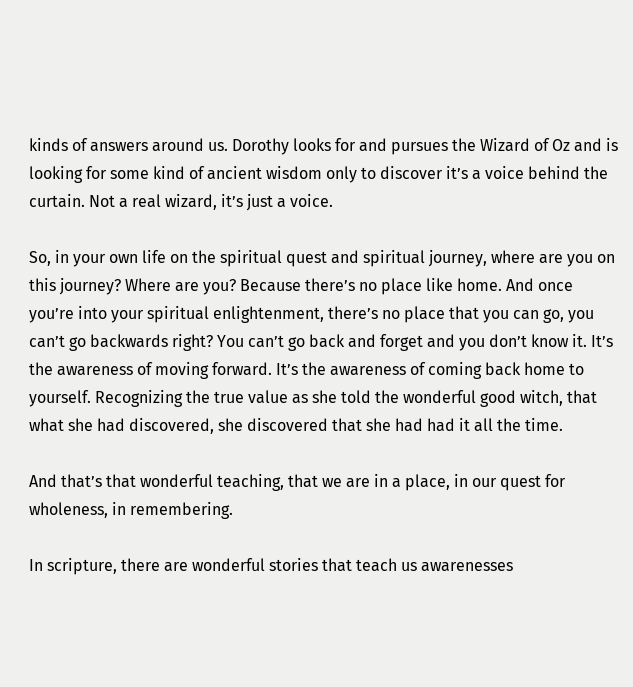kinds of answers around us. Dorothy looks for and pursues the Wizard of Oz and is looking for some kind of ancient wisdom only to discover it’s a voice behind the curtain. Not a real wizard, it’s just a voice.

So, in your own life on the spiritual quest and spiritual journey, where are you on this journey? Where are you? Because there’s no place like home. And once you’re into your spiritual enlightenment, there’s no place that you can go, you can’t go backwards right? You can’t go back and forget and you don’t know it. It’s the awareness of moving forward. It’s the awareness of coming back home to yourself. Recognizing the true value as she told the wonderful good witch, that what she had discovered, she discovered that she had had it all the time.

And that’s that wonderful teaching, that we are in a place, in our quest for wholeness, in remembering.

In scripture, there are wonderful stories that teach us awarenesses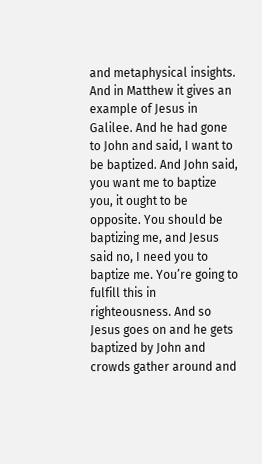and metaphysical insights. And in Matthew it gives an example of Jesus in Galilee. And he had gone to John and said, I want to be baptized. And John said, you want me to baptize you, it ought to be opposite. You should be baptizing me, and Jesus said no, I need you to baptize me. You’re going to fulfill this in righteousness. And so Jesus goes on and he gets baptized by John and crowds gather around and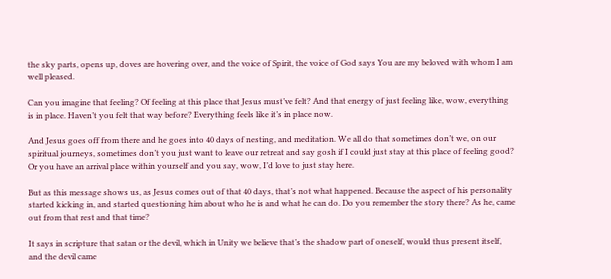the sky parts, opens up, doves are hovering over, and the voice of Spirit, the voice of God says You are my beloved with whom I am well pleased.

Can you imagine that feeling? Of feeling at this place that Jesus must’ve felt? And that energy of just feeling like, wow, everything is in place. Haven’t you felt that way before? Everything feels like it’s in place now.

And Jesus goes off from there and he goes into 40 days of nesting, and meditation. We all do that sometimes don’t we, on our spiritual journeys, sometimes don’t you just want to leave our retreat and say gosh if I could just stay at this place of feeling good? Or you have an arrival place within yourself and you say, wow, I’d love to just stay here.

But as this message shows us, as Jesus comes out of that 40 days, that’s not what happened. Because the aspect of his personality started kicking in, and started questioning him about who he is and what he can do. Do you remember the story there? As he, came out from that rest and that time?

It says in scripture that satan or the devil, which in Unity we believe that’s the shadow part of oneself, would thus present itself, and the devil came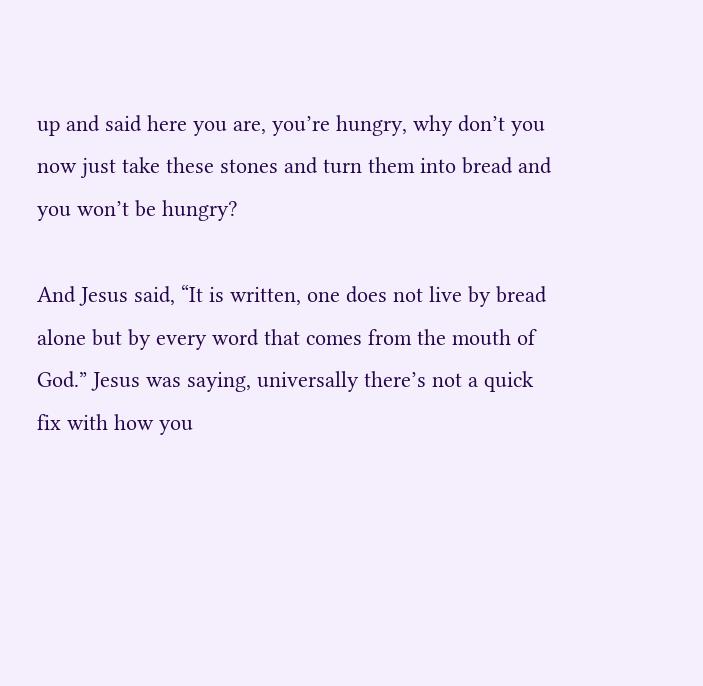up and said here you are, you’re hungry, why don’t you now just take these stones and turn them into bread and you won’t be hungry?

And Jesus said, “It is written, one does not live by bread alone but by every word that comes from the mouth of God.” Jesus was saying, universally there’s not a quick fix with how you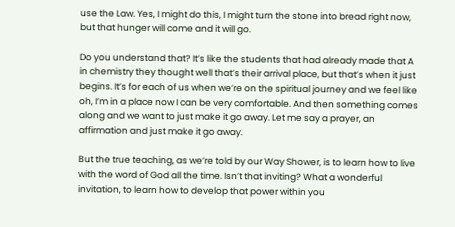use the Law. Yes, I might do this, I might turn the stone into bread right now, but that hunger will come and it will go.

Do you understand that? It’s like the students that had already made that A in chemistry they thought well that’s their arrival place, but that’s when it just begins. It’s for each of us when we’re on the spiritual journey and we feel like oh, I’m in a place now I can be very comfortable. And then something comes along and we want to just make it go away. Let me say a prayer, an affirmation and just make it go away.

But the true teaching, as we’re told by our Way Shower, is to learn how to live with the word of God all the time. Isn’t that inviting? What a wonderful invitation, to learn how to develop that power within you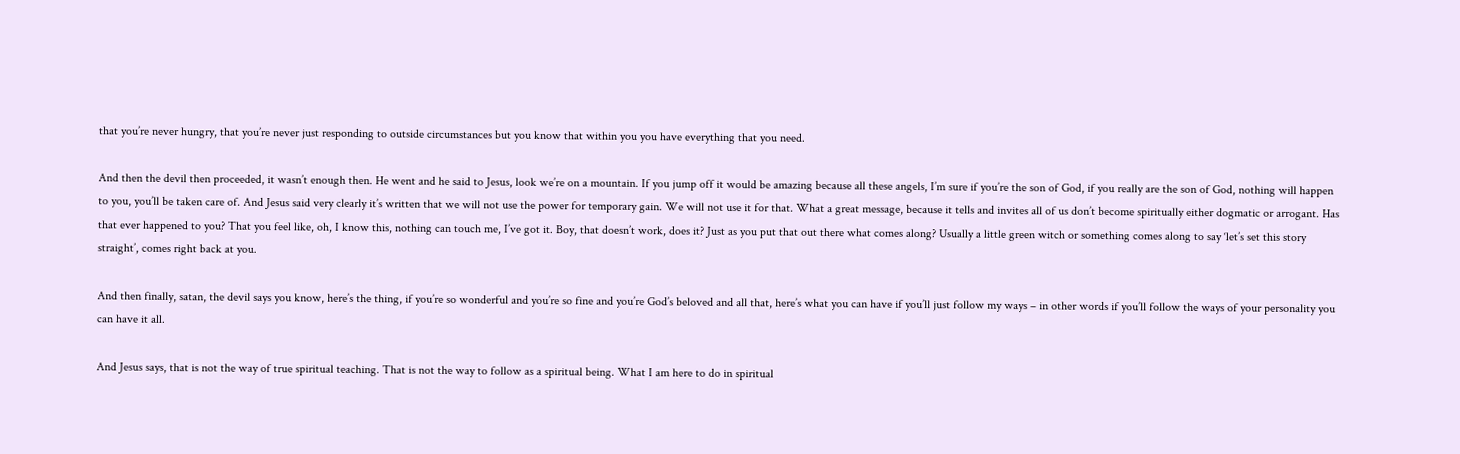that you’re never hungry, that you’re never just responding to outside circumstances but you know that within you you have everything that you need.

And then the devil then proceeded, it wasn’t enough then. He went and he said to Jesus, look we’re on a mountain. If you jump off it would be amazing because all these angels, I’m sure if you’re the son of God, if you really are the son of God, nothing will happen to you, you’ll be taken care of. And Jesus said very clearly it’s written that we will not use the power for temporary gain. We will not use it for that. What a great message, because it tells and invites all of us don’t become spiritually either dogmatic or arrogant. Has that ever happened to you? That you feel like, oh, I know this, nothing can touch me, I’ve got it. Boy, that doesn’t work, does it? Just as you put that out there what comes along? Usually a little green witch or something comes along to say ‘let’s set this story straight’, comes right back at you.

And then finally, satan, the devil says you know, here’s the thing, if you’re so wonderful and you’re so fine and you’re God’s beloved and all that, here’s what you can have if you’ll just follow my ways – in other words if you’ll follow the ways of your personality you can have it all.

And Jesus says, that is not the way of true spiritual teaching. That is not the way to follow as a spiritual being. What I am here to do in spiritual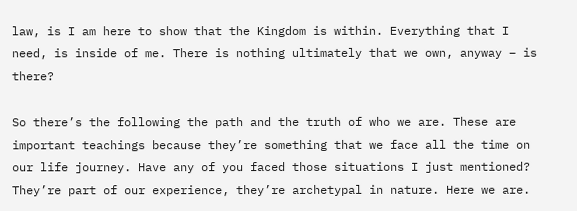law, is I am here to show that the Kingdom is within. Everything that I need, is inside of me. There is nothing ultimately that we own, anyway – is there?

So there’s the following the path and the truth of who we are. These are important teachings because they’re something that we face all the time on our life journey. Have any of you faced those situations I just mentioned? They’re part of our experience, they’re archetypal in nature. Here we are.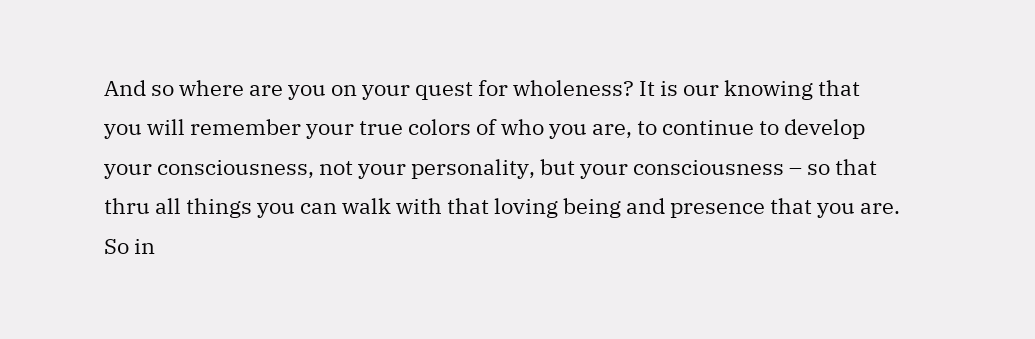And so where are you on your quest for wholeness? It is our knowing that you will remember your true colors of who you are, to continue to develop your consciousness, not your personality, but your consciousness – so that thru all things you can walk with that loving being and presence that you are. So in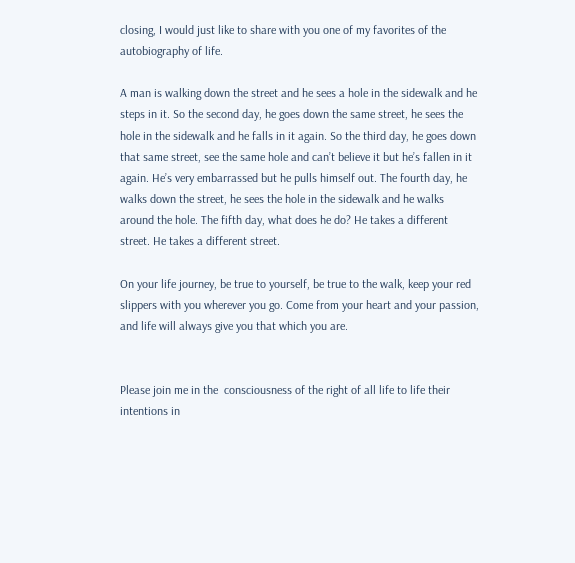closing, I would just like to share with you one of my favorites of the autobiography of life.

A man is walking down the street and he sees a hole in the sidewalk and he steps in it. So the second day, he goes down the same street, he sees the hole in the sidewalk and he falls in it again. So the third day, he goes down that same street, see the same hole and can’t believe it but he’s fallen in it again. He’s very embarrassed but he pulls himself out. The fourth day, he walks down the street, he sees the hole in the sidewalk and he walks around the hole. The fifth day, what does he do? He takes a different street. He takes a different street.

On your life journey, be true to yourself, be true to the walk, keep your red slippers with you wherever you go. Come from your heart and your passion, and life will always give you that which you are.


Please join me in the  consciousness of the right of all life to life their intentions in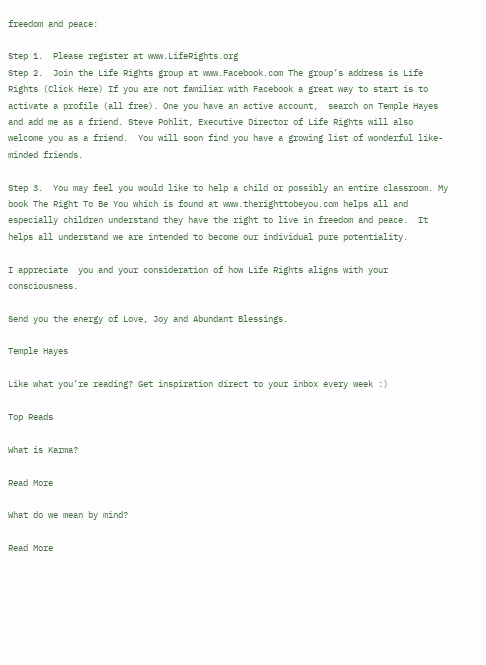freedom and peace:

Step 1.  Please register at www.LifeRights.org
Step 2.  Join the Life Rights group at www.Facebook.com The group’s address is Life Rights (Click Here) If you are not familiar with Facebook a great way to start is to activate a profile (all free). One you have an active account,  search on Temple Hayes and add me as a friend. Steve Pohlit, Executive Director of Life Rights will also welcome you as a friend.  You will soon find you have a growing list of wonderful like-minded friends.

Step 3.  You may feel you would like to help a child or possibly an entire classroom. My book The Right To Be You which is found at www.therighttobeyou.com helps all and especially children understand they have the right to live in freedom and peace.  It helps all understand we are intended to become our individual pure potentiality.

I appreciate  you and your consideration of how Life Rights aligns with your consciousness.

Send you the energy of Love, Joy and Abundant Blessings.

Temple Hayes

Like what you’re reading? Get inspiration direct to your inbox every week :)

Top Reads

What is Karma?

Read More

What do we mean by mind?

Read More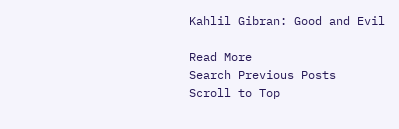Kahlil Gibran: Good and Evil

Read More
Search Previous Posts
Scroll to Top